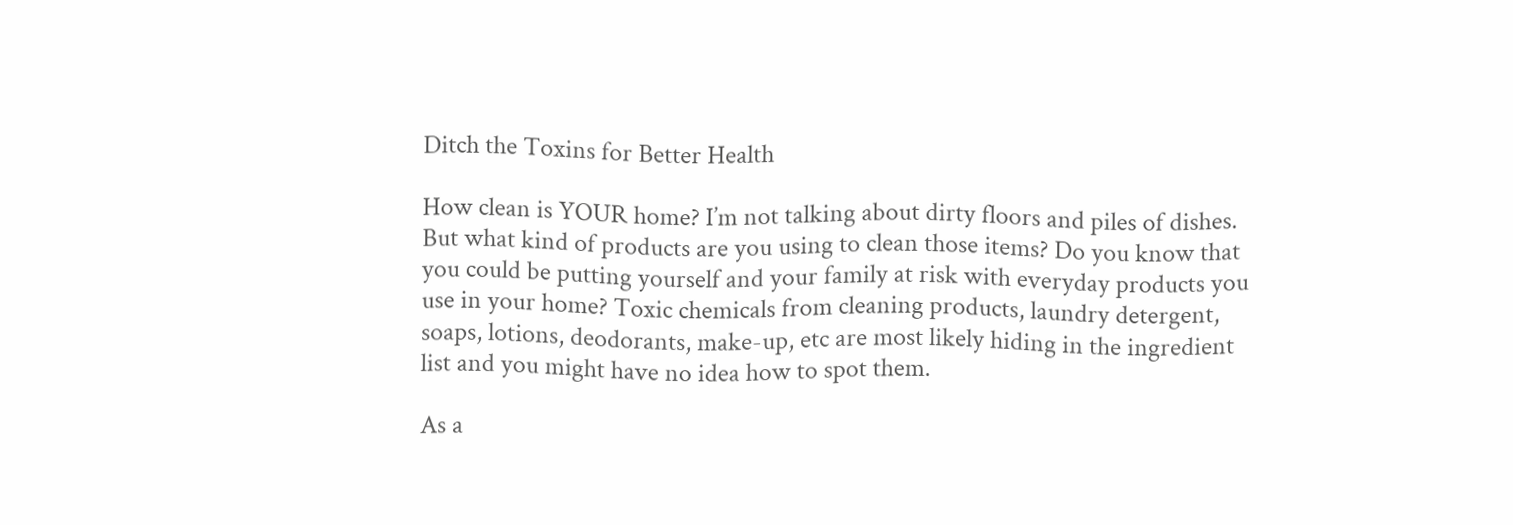Ditch the Toxins for Better Health

How clean is YOUR home? I’m not talking about dirty floors and piles of dishes. But what kind of products are you using to clean those items? Do you know that you could be putting yourself and your family at risk with everyday products you use in your home? Toxic chemicals from cleaning products, laundry detergent, soaps, lotions, deodorants, make-up, etc are most likely hiding in the ingredient list and you might have no idea how to spot them.

As a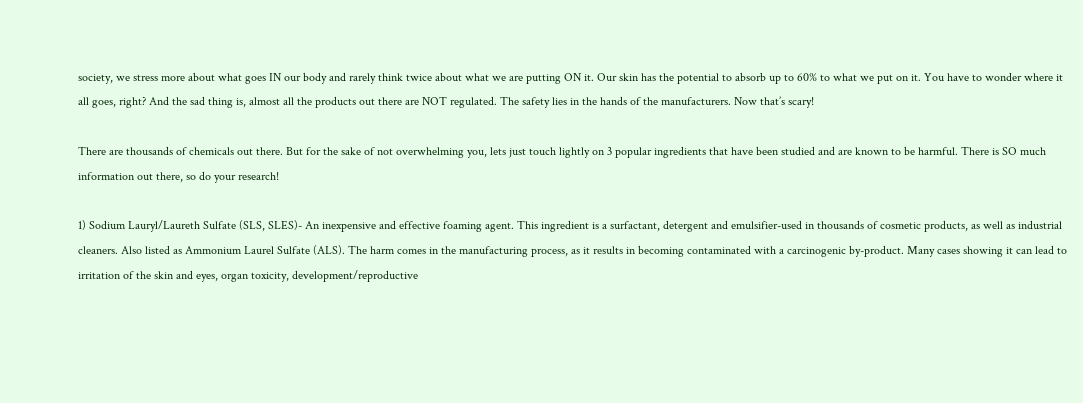society, we stress more about what goes IN our body and rarely think twice about what we are putting ON it. Our skin has the potential to absorb up to 60% to what we put on it. You have to wonder where it all goes, right? And the sad thing is, almost all the products out there are NOT regulated. The safety lies in the hands of the manufacturers. Now that’s scary!

There are thousands of chemicals out there. But for the sake of not overwhelming you, lets just touch lightly on 3 popular ingredients that have been studied and are known to be harmful. There is SO much information out there, so do your research!

1) Sodium Lauryl/Laureth Sulfate (SLS, SLES)- An inexpensive and effective foaming agent. This ingredient is a surfactant, detergent and emulsifier-used in thousands of cosmetic products, as well as industrial cleaners. Also listed as Ammonium Laurel Sulfate (ALS). The harm comes in the manufacturing process, as it results in becoming contaminated with a carcinogenic by-product. Many cases showing it can lead to irritation of the skin and eyes, organ toxicity, development/reproductive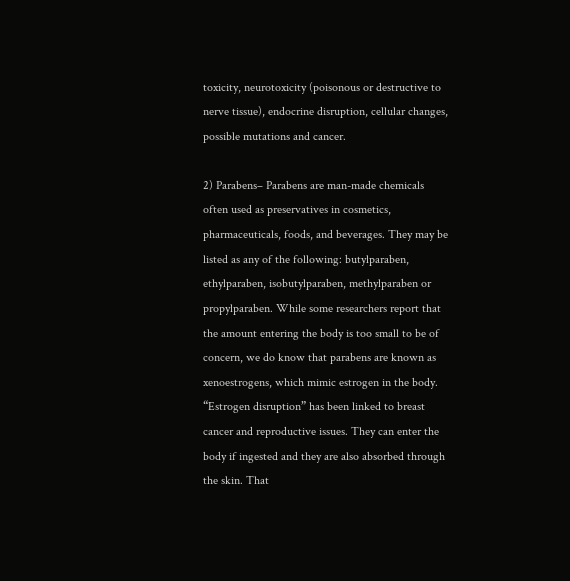toxicity, neurotoxicity (poisonous or destructive to nerve tissue), endocrine disruption, cellular changes, possible mutations and cancer.

2) Parabens– Parabens are man-made chemicals often used as preservatives in cosmetics, pharmaceuticals, foods, and beverages. They may be listed as any of the following: butylparaben, ethylparaben, isobutylparaben, methylparaben or propylparaben. While some researchers report that the amount entering the body is too small to be of concern, we do know that parabens are known as xenoestrogens, which mimic estrogen in the body.  “Estrogen disruption” has been linked to breast cancer and reproductive issues. They can enter the body if ingested and they are also absorbed through the skin. That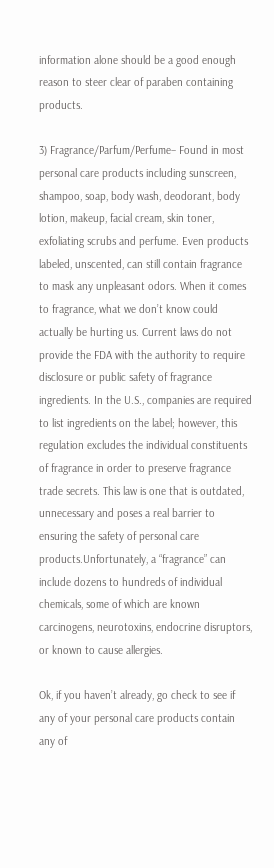information alone should be a good enough reason to steer clear of paraben containing products.

3) Fragrance/Parfum/Perfume– Found in most personal care products including sunscreen, shampoo, soap, body wash, deodorant, body lotion, makeup, facial cream, skin toner, exfoliating scrubs and perfume. Even products labeled, unscented, can still contain fragrance to mask any unpleasant odors. When it comes to fragrance, what we don’t know could actually be hurting us. Current laws do not provide the FDA with the authority to require disclosure or public safety of fragrance ingredients. In the U.S., companies are required to list ingredients on the label; however, this regulation excludes the individual constituents of fragrance in order to preserve fragrance trade secrets. This law is one that is outdated, unnecessary and poses a real barrier to ensuring the safety of personal care products.Unfortunately, a “fragrance” can include dozens to hundreds of individual chemicals, some of which are known carcinogens, neurotoxins, endocrine disruptors, or known to cause allergies.

Ok, if you haven’t already, go check to see if any of your personal care products contain any of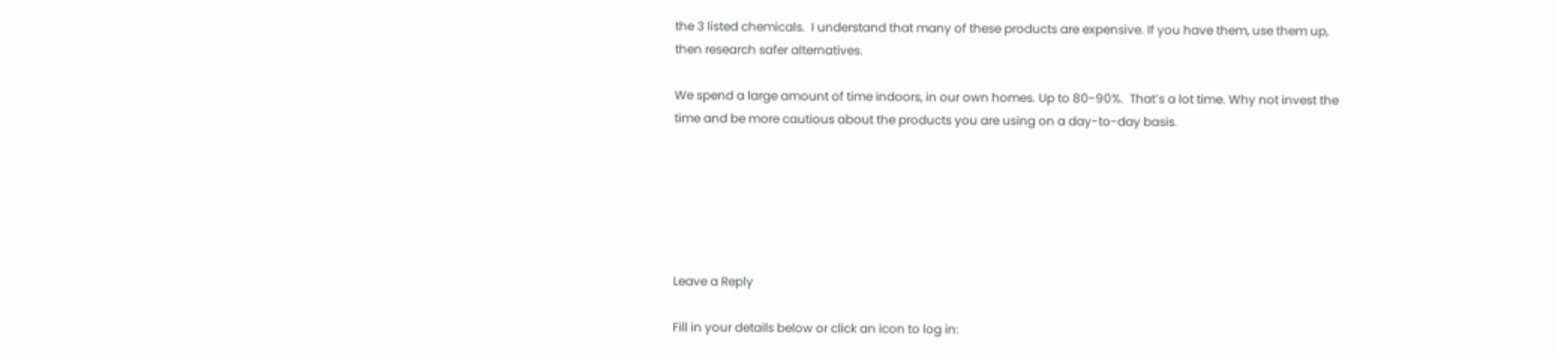the 3 listed chemicals.  I understand that many of these products are expensive. If you have them, use them up, then research safer alternatives.

We spend a large amount of time indoors, in our own homes. Up to 80-90%.  That’s a lot time. Why not invest the time and be more cautious about the products you are using on a day-to-day basis.






Leave a Reply

Fill in your details below or click an icon to log in: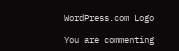WordPress.com Logo

You are commenting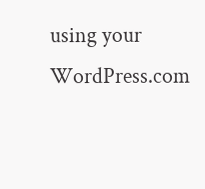using your WordPress.com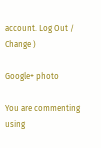account. Log Out /  Change )

Google+ photo

You are commenting using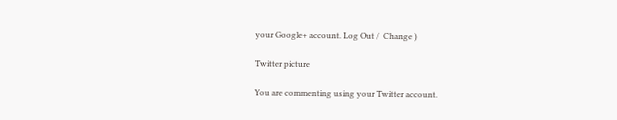your Google+ account. Log Out /  Change )

Twitter picture

You are commenting using your Twitter account.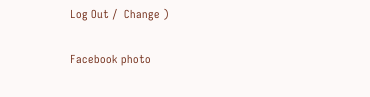Log Out /  Change )

Facebook photo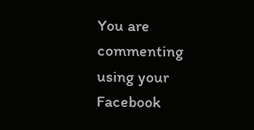You are commenting using your Facebook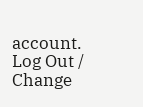account. Log Out /  Change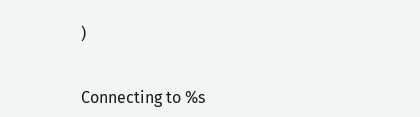)


Connecting to %s